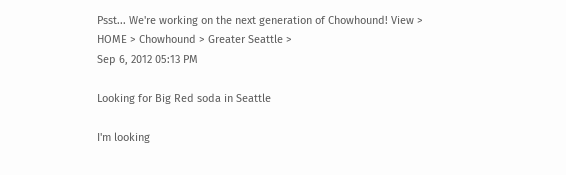Psst... We're working on the next generation of Chowhound! View >
HOME > Chowhound > Greater Seattle >
Sep 6, 2012 05:13 PM

Looking for Big Red soda in Seattle

I'm looking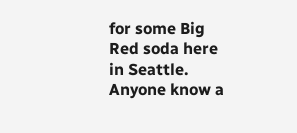for some Big Red soda here in Seattle. Anyone know a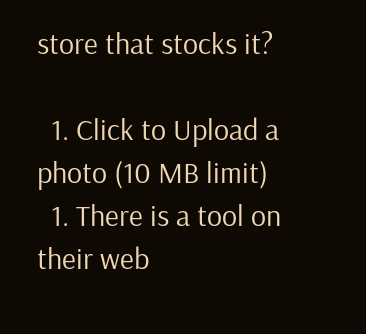store that stocks it?

  1. Click to Upload a photo (10 MB limit)
  1. There is a tool on their web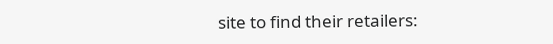site to find their retailers: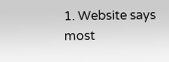1. Website says most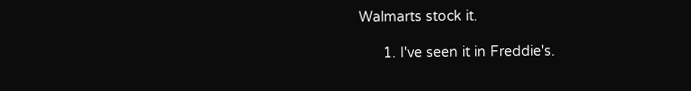Walmarts stock it.

      1. I've seen it in Freddie's.